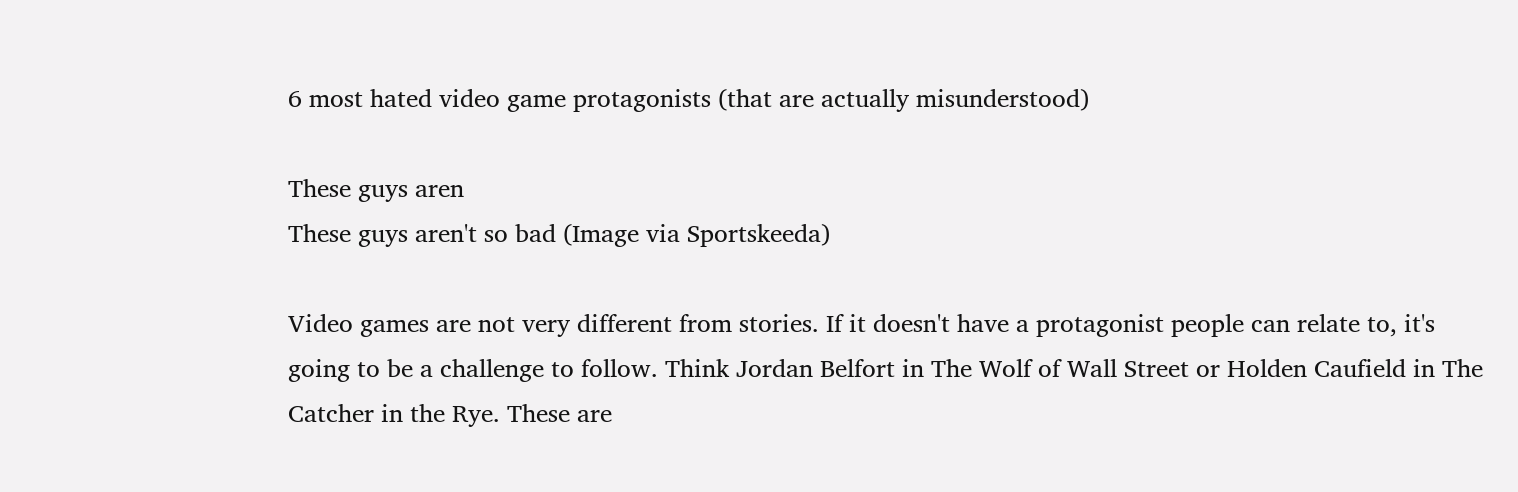6 most hated video game protagonists (that are actually misunderstood)

These guys aren
These guys aren't so bad (Image via Sportskeeda)

Video games are not very different from stories. If it doesn't have a protagonist people can relate to, it's going to be a challenge to follow. Think Jordan Belfort in The Wolf of Wall Street or Holden Caufield in The Catcher in the Rye. These are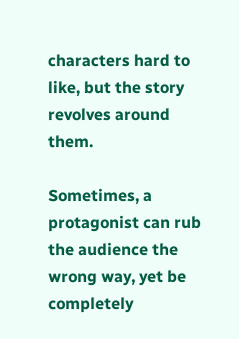characters hard to like, but the story revolves around them.

Sometimes, a protagonist can rub the audience the wrong way, yet be completely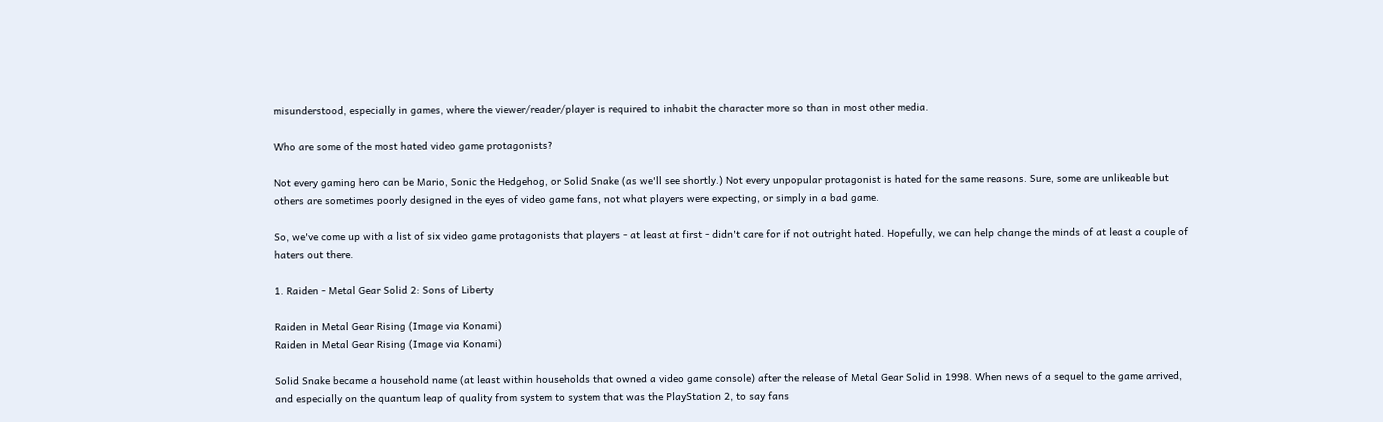misunderstood, especially in games, where the viewer/reader/player is required to inhabit the character more so than in most other media.

Who are some of the most hated video game protagonists?

Not every gaming hero can be Mario, Sonic the Hedgehog, or Solid Snake (as we'll see shortly.) Not every unpopular protagonist is hated for the same reasons. Sure, some are unlikeable but others are sometimes poorly designed in the eyes of video game fans, not what players were expecting, or simply in a bad game.

So, we've come up with a list of six video game protagonists that players - at least at first - didn't care for if not outright hated. Hopefully, we can help change the minds of at least a couple of haters out there.

1. Raiden - Metal Gear Solid 2: Sons of Liberty

Raiden in Metal Gear Rising (Image via Konami)
Raiden in Metal Gear Rising (Image via Konami)

Solid Snake became a household name (at least within households that owned a video game console) after the release of Metal Gear Solid in 1998. When news of a sequel to the game arrived, and especially on the quantum leap of quality from system to system that was the PlayStation 2, to say fans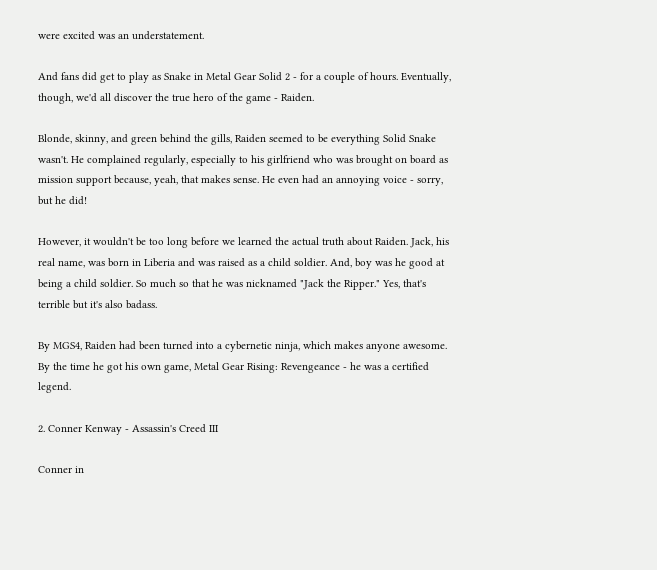were excited was an understatement.

And fans did get to play as Snake in Metal Gear Solid 2 - for a couple of hours. Eventually, though, we'd all discover the true hero of the game - Raiden.

Blonde, skinny, and green behind the gills, Raiden seemed to be everything Solid Snake wasn't. He complained regularly, especially to his girlfriend who was brought on board as mission support because, yeah, that makes sense. He even had an annoying voice - sorry, but he did!

However, it wouldn't be too long before we learned the actual truth about Raiden. Jack, his real name, was born in Liberia and was raised as a child soldier. And, boy was he good at being a child soldier. So much so that he was nicknamed "Jack the Ripper." Yes, that's terrible but it's also badass.

By MGS4, Raiden had been turned into a cybernetic ninja, which makes anyone awesome. By the time he got his own game, Metal Gear Rising: Revengeance - he was a certified legend.

2. Conner Kenway - Assassin's Creed III

Conner in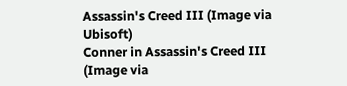Assassin's Creed III (Image via Ubisoft)
Conner in Assassin's Creed III (Image via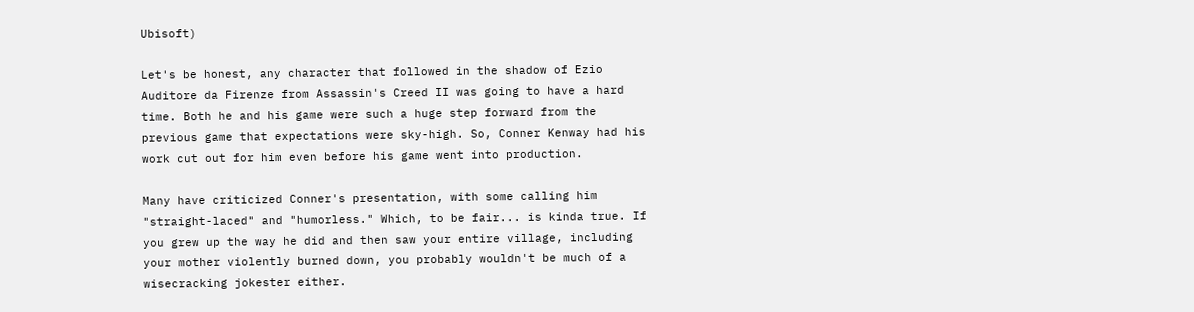Ubisoft)

Let's be honest, any character that followed in the shadow of Ezio Auditore da Firenze from Assassin's Creed II was going to have a hard time. Both he and his game were such a huge step forward from the previous game that expectations were sky-high. So, Conner Kenway had his work cut out for him even before his game went into production.

Many have criticized Conner's presentation, with some calling him "straight-laced" and "humorless." Which, to be fair... is kinda true. If you grew up the way he did and then saw your entire village, including your mother violently burned down, you probably wouldn't be much of a wisecracking jokester either.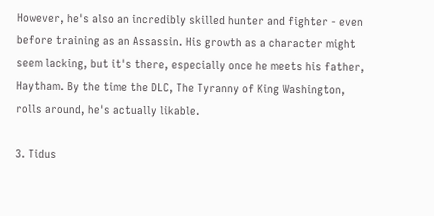However, he's also an incredibly skilled hunter and fighter - even before training as an Assassin. His growth as a character might seem lacking, but it's there, especially once he meets his father, Haytham. By the time the DLC, The Tyranny of King Washington, rolls around, he's actually likable.

3. Tidus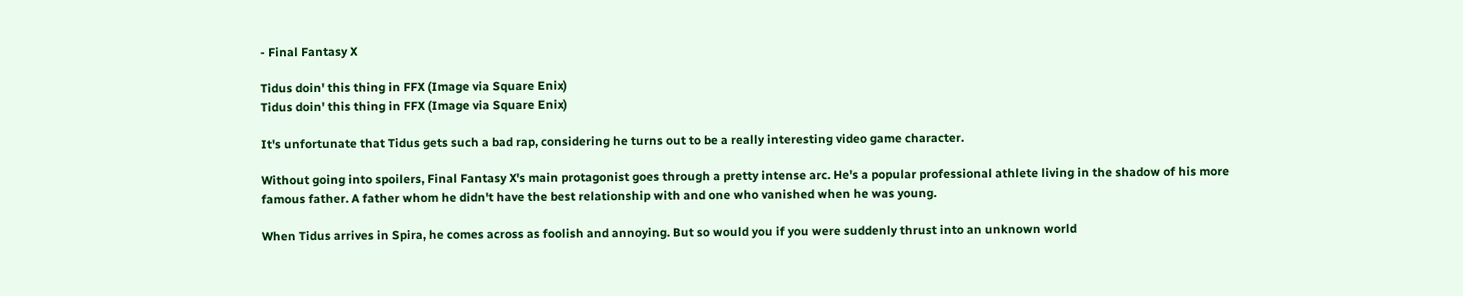- Final Fantasy X

Tidus doin' this thing in FFX (Image via Square Enix)
Tidus doin' this thing in FFX (Image via Square Enix)

It's unfortunate that Tidus gets such a bad rap, considering he turns out to be a really interesting video game character.

Without going into spoilers, Final Fantasy X's main protagonist goes through a pretty intense arc. He's a popular professional athlete living in the shadow of his more famous father. A father whom he didn't have the best relationship with and one who vanished when he was young.

When Tidus arrives in Spira, he comes across as foolish and annoying. But so would you if you were suddenly thrust into an unknown world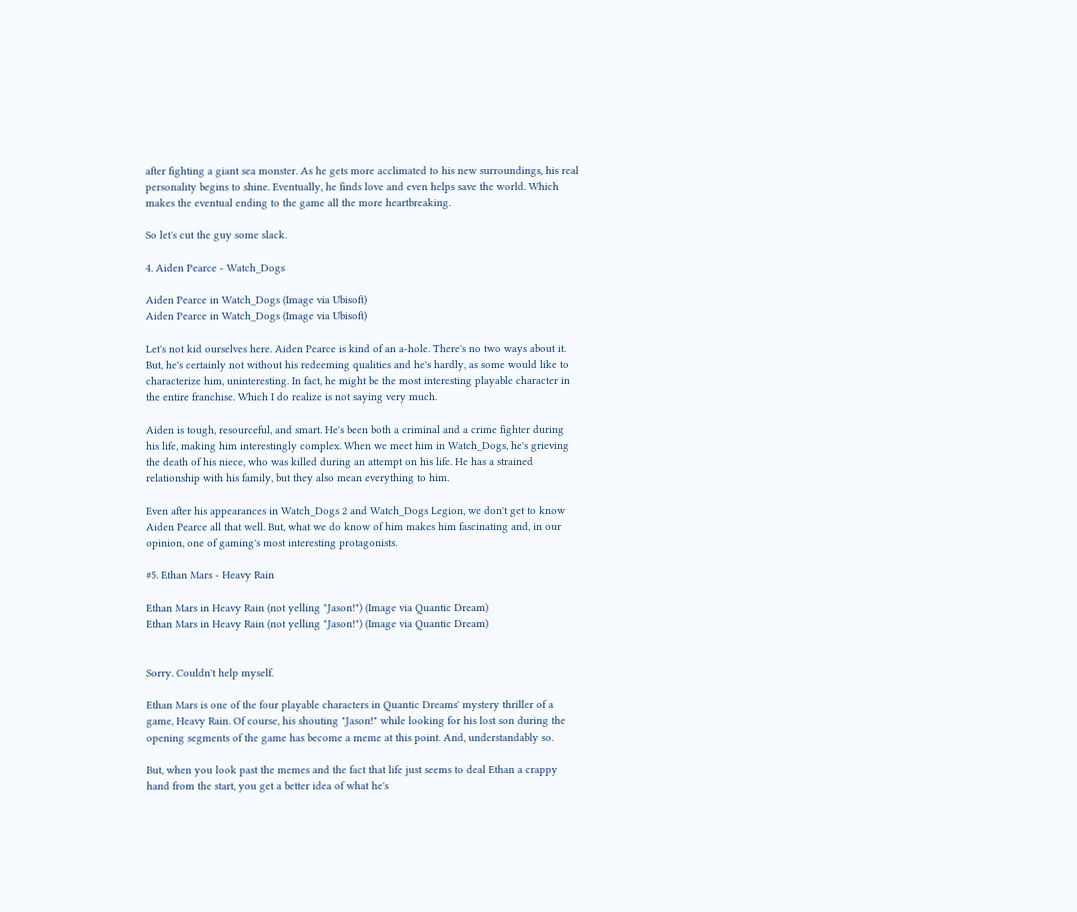after fighting a giant sea monster. As he gets more acclimated to his new surroundings, his real personality begins to shine. Eventually, he finds love and even helps save the world. Which makes the eventual ending to the game all the more heartbreaking.

So let's cut the guy some slack.

4. Aiden Pearce - Watch_Dogs

Aiden Pearce in Watch_Dogs (Image via Ubisoft)
Aiden Pearce in Watch_Dogs (Image via Ubisoft)

Let's not kid ourselves here. Aiden Pearce is kind of an a-hole. There's no two ways about it. But, he's certainly not without his redeeming qualities and he's hardly, as some would like to characterize him, uninteresting. In fact, he might be the most interesting playable character in the entire franchise. Which I do realize is not saying very much.

Aiden is tough, resourceful, and smart. He's been both a criminal and a crime fighter during his life, making him interestingly complex. When we meet him in Watch_Dogs, he's grieving the death of his niece, who was killed during an attempt on his life. He has a strained relationship with his family, but they also mean everything to him.

Even after his appearances in Watch_Dogs 2 and Watch_Dogs Legion, we don't get to know Aiden Pearce all that well. But, what we do know of him makes him fascinating and, in our opinion, one of gaming's most interesting protagonists.

#5. Ethan Mars - Heavy Rain

Ethan Mars in Heavy Rain (not yelling "Jason!") (Image via Quantic Dream)
Ethan Mars in Heavy Rain (not yelling "Jason!") (Image via Quantic Dream)


Sorry. Couldn't help myself.

Ethan Mars is one of the four playable characters in Quantic Dreams' mystery thriller of a game, Heavy Rain. Of course, his shouting "Jason!" while looking for his lost son during the opening segments of the game has become a meme at this point. And, understandably so.

But, when you look past the memes and the fact that life just seems to deal Ethan a crappy hand from the start, you get a better idea of what he's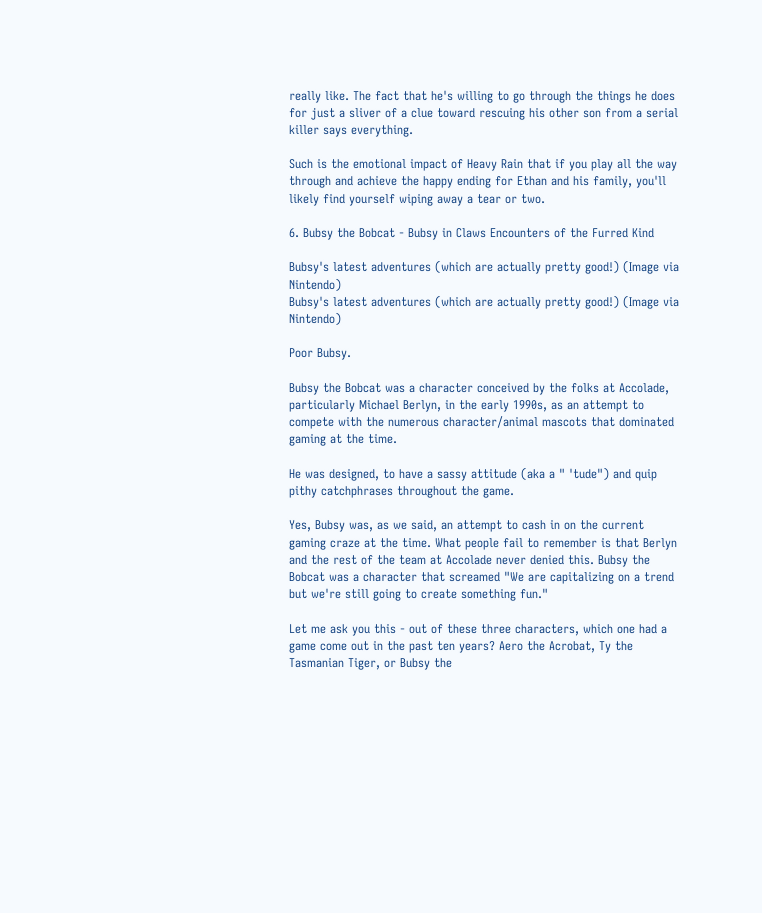really like. The fact that he's willing to go through the things he does for just a sliver of a clue toward rescuing his other son from a serial killer says everything.

Such is the emotional impact of Heavy Rain that if you play all the way through and achieve the happy ending for Ethan and his family, you'll likely find yourself wiping away a tear or two.

6. Bubsy the Bobcat - Bubsy in Claws Encounters of the Furred Kind

Bubsy's latest adventures (which are actually pretty good!) (Image via Nintendo)
Bubsy's latest adventures (which are actually pretty good!) (Image via Nintendo)

Poor Bubsy.

Bubsy the Bobcat was a character conceived by the folks at Accolade, particularly Michael Berlyn, in the early 1990s, as an attempt to compete with the numerous character/animal mascots that dominated gaming at the time.

He was designed, to have a sassy attitude (aka a " 'tude") and quip pithy catchphrases throughout the game.

Yes, Bubsy was, as we said, an attempt to cash in on the current gaming craze at the time. What people fail to remember is that Berlyn and the rest of the team at Accolade never denied this. Bubsy the Bobcat was a character that screamed "We are capitalizing on a trend but we're still going to create something fun."

Let me ask you this - out of these three characters, which one had a game come out in the past ten years? Aero the Acrobat, Ty the Tasmanian Tiger, or Bubsy the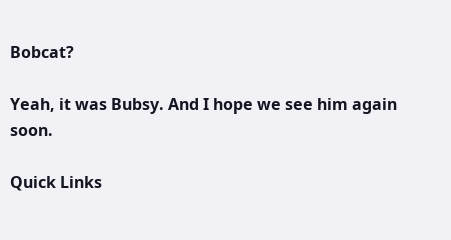Bobcat?

Yeah, it was Bubsy. And I hope we see him again soon.

Quick Links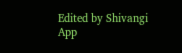Edited by Shivangi
App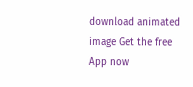download animated image Get the free App now